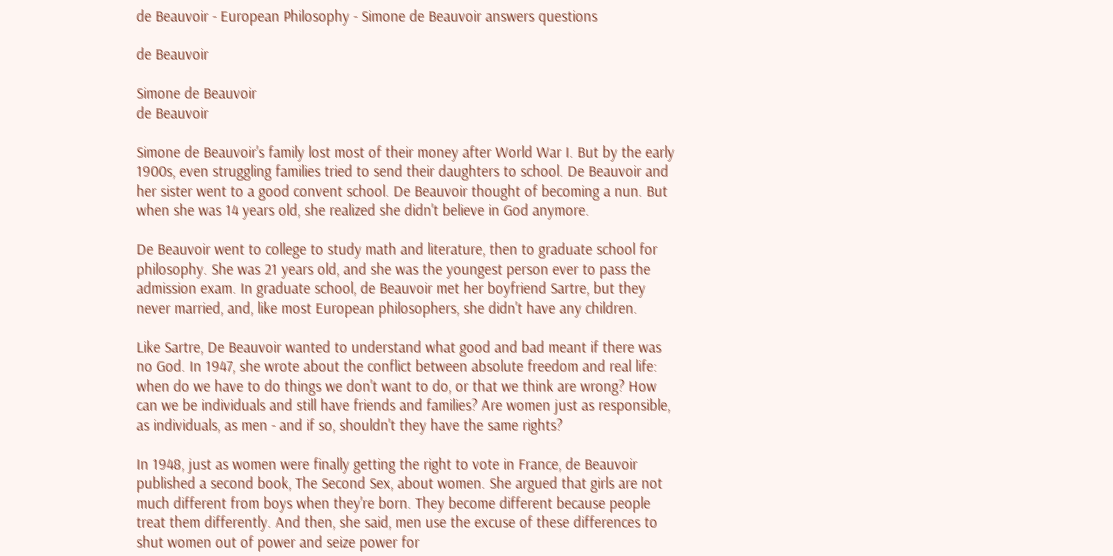de Beauvoir - European Philosophy - Simone de Beauvoir answers questions

de Beauvoir

Simone de Beauvoir
de Beauvoir

Simone de Beauvoir's family lost most of their money after World War I. But by the early 1900s, even struggling families tried to send their daughters to school. De Beauvoir and her sister went to a good convent school. De Beauvoir thought of becoming a nun. But when she was 14 years old, she realized she didn't believe in God anymore.

De Beauvoir went to college to study math and literature, then to graduate school for philosophy. She was 21 years old, and she was the youngest person ever to pass the admission exam. In graduate school, de Beauvoir met her boyfriend Sartre, but they never married, and, like most European philosophers, she didn't have any children.

Like Sartre, De Beauvoir wanted to understand what good and bad meant if there was no God. In 1947, she wrote about the conflict between absolute freedom and real life: when do we have to do things we don't want to do, or that we think are wrong? How can we be individuals and still have friends and families? Are women just as responsible, as individuals, as men - and if so, shouldn't they have the same rights?

In 1948, just as women were finally getting the right to vote in France, de Beauvoir published a second book, The Second Sex, about women. She argued that girls are not much different from boys when they're born. They become different because people treat them differently. And then, she said, men use the excuse of these differences to shut women out of power and seize power for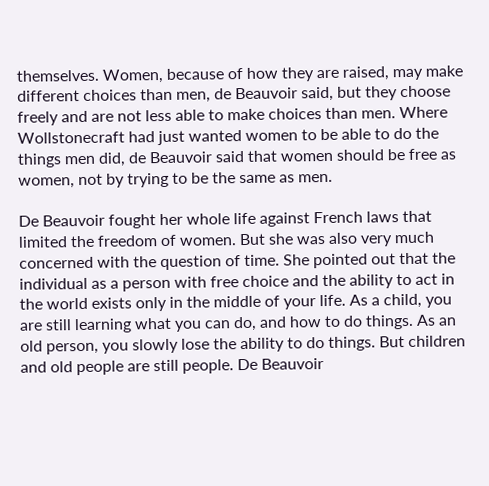themselves. Women, because of how they are raised, may make different choices than men, de Beauvoir said, but they choose freely and are not less able to make choices than men. Where Wollstonecraft had just wanted women to be able to do the things men did, de Beauvoir said that women should be free as women, not by trying to be the same as men.

De Beauvoir fought her whole life against French laws that limited the freedom of women. But she was also very much concerned with the question of time. She pointed out that the individual as a person with free choice and the ability to act in the world exists only in the middle of your life. As a child, you are still learning what you can do, and how to do things. As an old person, you slowly lose the ability to do things. But children and old people are still people. De Beauvoir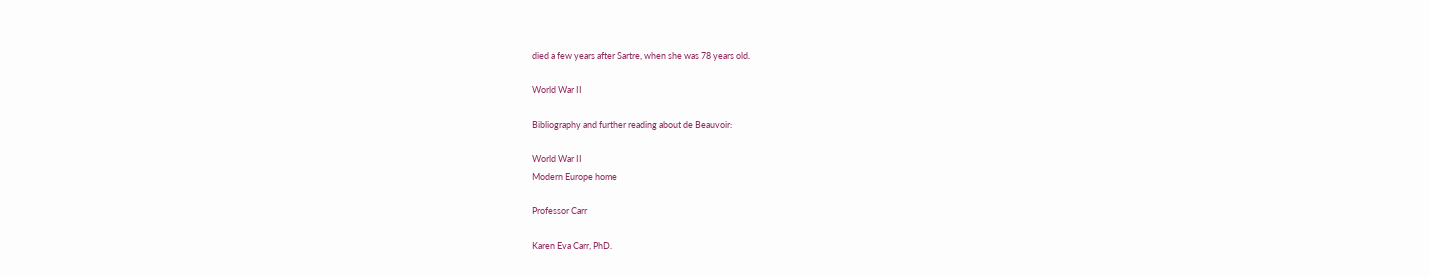died a few years after Sartre, when she was 78 years old.

World War II

Bibliography and further reading about de Beauvoir:

World War II
Modern Europe home

Professor Carr

Karen Eva Carr, PhD.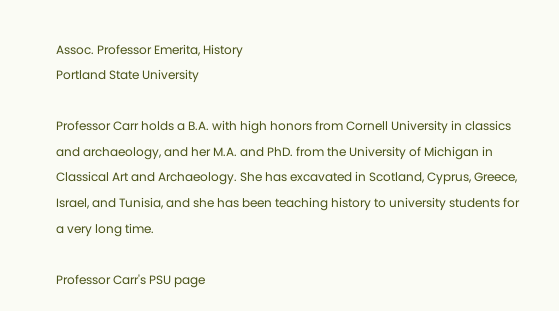Assoc. Professor Emerita, History
Portland State University

Professor Carr holds a B.A. with high honors from Cornell University in classics and archaeology, and her M.A. and PhD. from the University of Michigan in Classical Art and Archaeology. She has excavated in Scotland, Cyprus, Greece, Israel, and Tunisia, and she has been teaching history to university students for a very long time.

Professor Carr's PSU page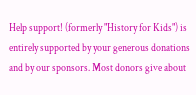Help support! (formerly "History for Kids") is entirely supported by your generous donations and by our sponsors. Most donors give about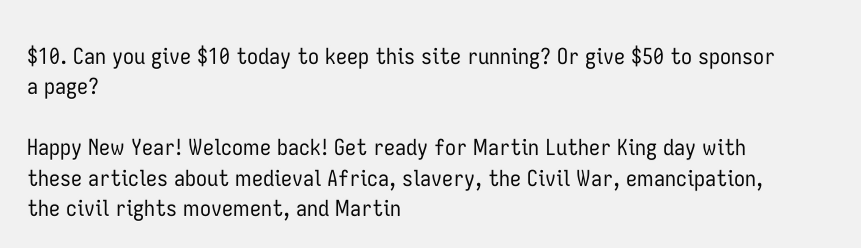$10. Can you give $10 today to keep this site running? Or give $50 to sponsor a page?

Happy New Year! Welcome back! Get ready for Martin Luther King day with these articles about medieval Africa, slavery, the Civil War, emancipation, the civil rights movement, and Martin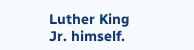Luther King Jr. himself.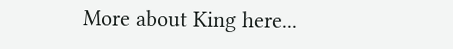More about King here...